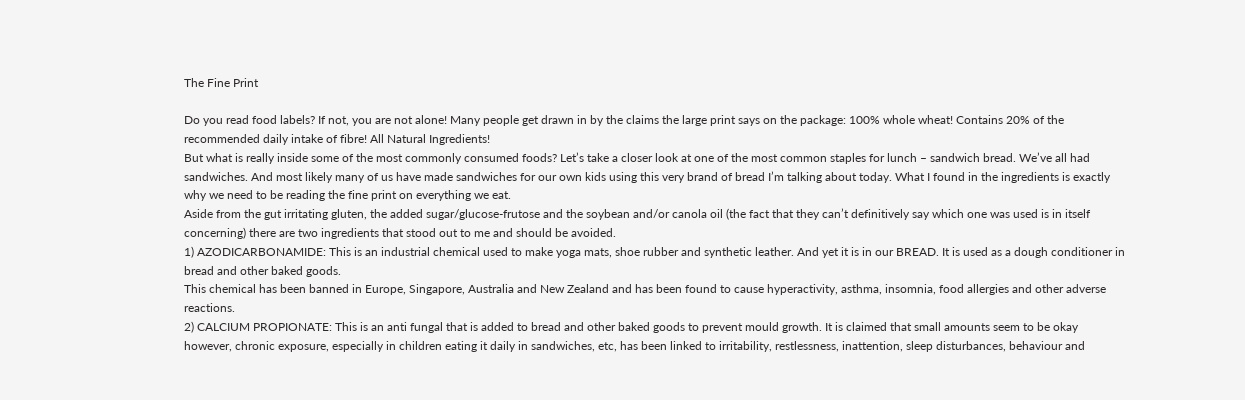The Fine Print

Do you read food labels? If not, you are not alone! Many people get drawn in by the claims the large print says on the package: 100% whole wheat! Contains 20% of the recommended daily intake of fibre! All Natural Ingredients!
But what is really inside some of the most commonly consumed foods? Let’s take a closer look at one of the most common staples for lunch – sandwich bread. We’ve all had sandwiches. And most likely many of us have made sandwiches for our own kids using this very brand of bread I’m talking about today. What I found in the ingredients is exactly why we need to be reading the fine print on everything we eat.
Aside from the gut irritating gluten, the added sugar/glucose-frutose and the soybean and/or canola oil (the fact that they can’t definitively say which one was used is in itself concerning) there are two ingredients that stood out to me and should be avoided.
1) AZODICARBONAMIDE: This is an industrial chemical used to make yoga mats, shoe rubber and synthetic leather. And yet it is in our BREAD. It is used as a dough conditioner in bread and other baked goods.
This chemical has been banned in Europe, Singapore, Australia and New Zealand and has been found to cause hyperactivity, asthma, insomnia, food allergies and other adverse reactions.
2) CALCIUM PROPIONATE: This is an anti fungal that is added to bread and other baked goods to prevent mould growth. It is claimed that small amounts seem to be okay however, chronic exposure, especially in children eating it daily in sandwiches, etc, has been linked to irritability, restlessness, inattention, sleep disturbances, behaviour and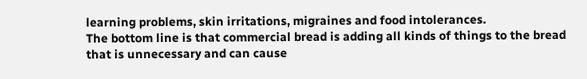learning problems, skin irritations, migraines and food intolerances.
The bottom line is that commercial bread is adding all kinds of things to the bread that is unnecessary and can cause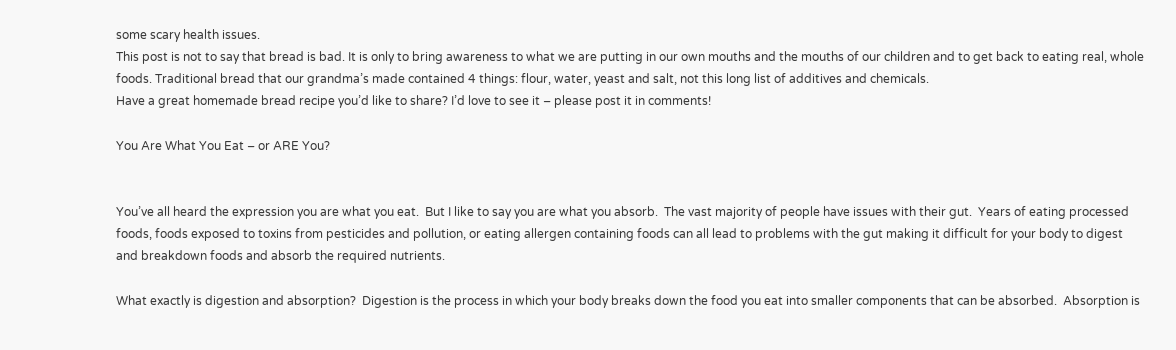some scary health issues.
This post is not to say that bread is bad. It is only to bring awareness to what we are putting in our own mouths and the mouths of our children and to get back to eating real, whole foods. Traditional bread that our grandma’s made contained 4 things: flour, water, yeast and salt, not this long list of additives and chemicals.
Have a great homemade bread recipe you’d like to share? I’d love to see it – please post it in comments!

You Are What You Eat – or ARE You?


You’ve all heard the expression you are what you eat.  But I like to say you are what you absorb.  The vast majority of people have issues with their gut.  Years of eating processed foods, foods exposed to toxins from pesticides and pollution, or eating allergen containing foods can all lead to problems with the gut making it difficult for your body to digest and breakdown foods and absorb the required nutrients.

What exactly is digestion and absorption?  Digestion is the process in which your body breaks down the food you eat into smaller components that can be absorbed.  Absorption is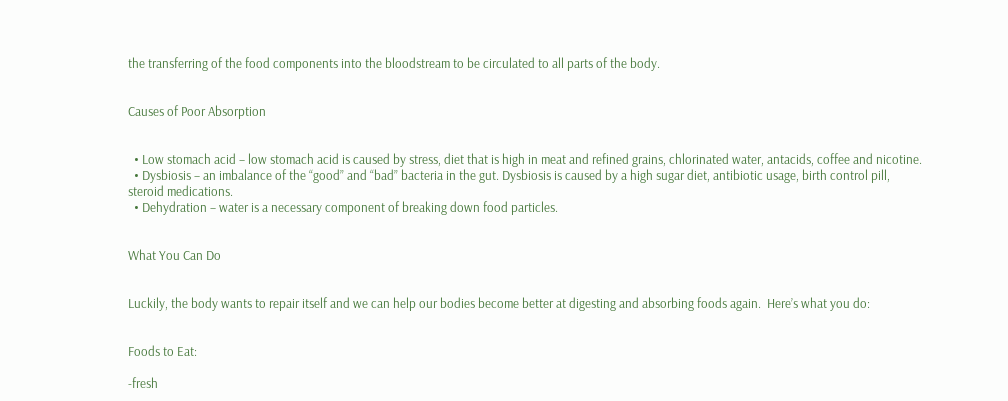the transferring of the food components into the bloodstream to be circulated to all parts of the body.


Causes of Poor Absorption


  • Low stomach acid – low stomach acid is caused by stress, diet that is high in meat and refined grains, chlorinated water, antacids, coffee and nicotine.
  • Dysbiosis – an imbalance of the “good” and “bad” bacteria in the gut. Dysbiosis is caused by a high sugar diet, antibiotic usage, birth control pill, steroid medications.
  • Dehydration – water is a necessary component of breaking down food particles.


What You Can Do


Luckily, the body wants to repair itself and we can help our bodies become better at digesting and absorbing foods again.  Here’s what you do:


Foods to Eat:

-fresh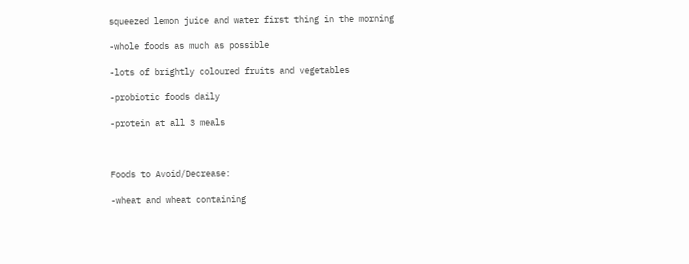squeezed lemon juice and water first thing in the morning

-whole foods as much as possible

-lots of brightly coloured fruits and vegetables

-probiotic foods daily

-protein at all 3 meals



Foods to Avoid/Decrease:

-wheat and wheat containing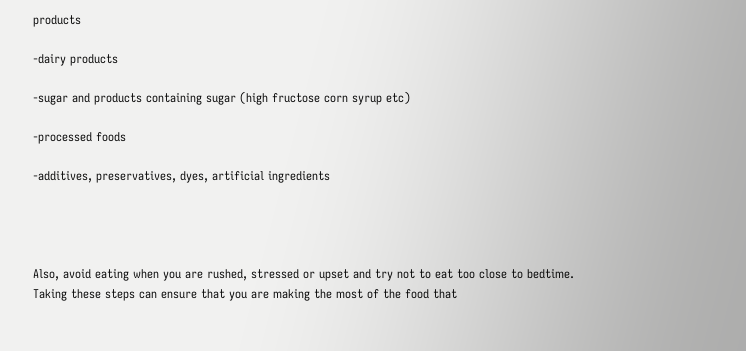products

-dairy products

-sugar and products containing sugar (high fructose corn syrup etc)

-processed foods

-additives, preservatives, dyes, artificial ingredients




Also, avoid eating when you are rushed, stressed or upset and try not to eat too close to bedtime.  Taking these steps can ensure that you are making the most of the food that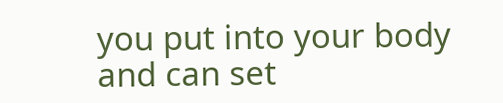you put into your body and can set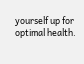yourself up for optimal health.